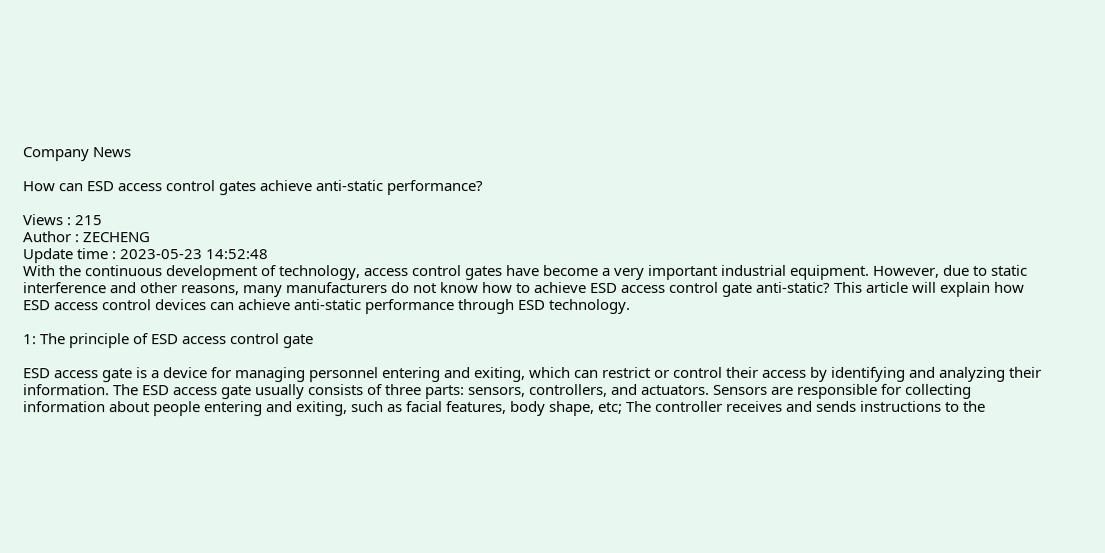Company News

How can ESD access control gates achieve anti-static performance?

Views : 215
Author : ZECHENG
Update time : 2023-05-23 14:52:48
With the continuous development of technology, access control gates have become a very important industrial equipment. However, due to static interference and other reasons, many manufacturers do not know how to achieve ESD access control gate anti-static? This article will explain how ESD access control devices can achieve anti-static performance through ESD technology.

1: The principle of ESD access control gate

ESD access gate is a device for managing personnel entering and exiting, which can restrict or control their access by identifying and analyzing their information. The ESD access gate usually consists of three parts: sensors, controllers, and actuators. Sensors are responsible for collecting information about people entering and exiting, such as facial features, body shape, etc; The controller receives and sends instructions to the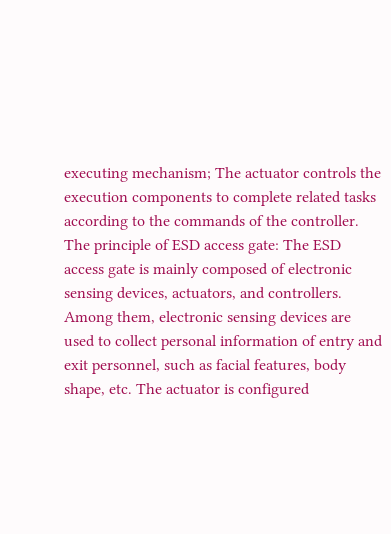executing mechanism; The actuator controls the execution components to complete related tasks according to the commands of the controller. The principle of ESD access gate: The ESD access gate is mainly composed of electronic sensing devices, actuators, and controllers. Among them, electronic sensing devices are used to collect personal information of entry and exit personnel, such as facial features, body shape, etc. The actuator is configured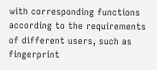with corresponding functions according to the requirements of different users, such as fingerprint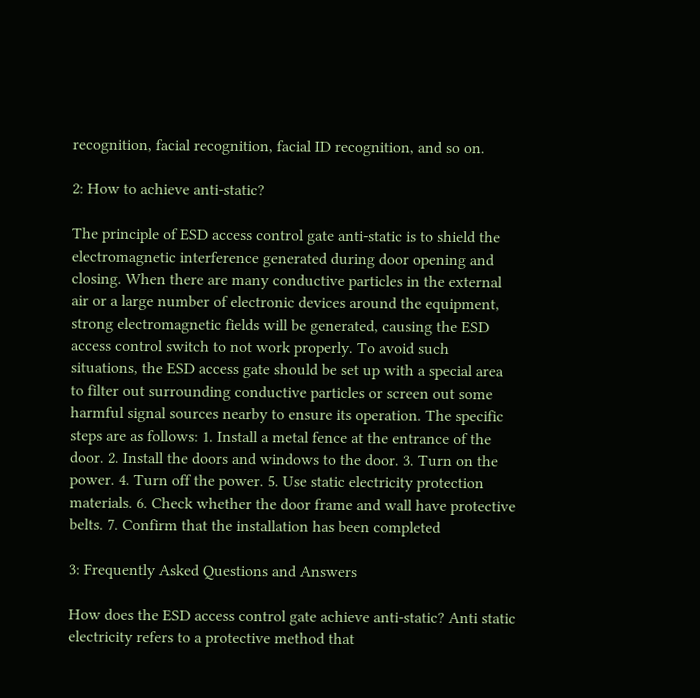recognition, facial recognition, facial ID recognition, and so on.

2: How to achieve anti-static?

The principle of ESD access control gate anti-static is to shield the electromagnetic interference generated during door opening and closing. When there are many conductive particles in the external air or a large number of electronic devices around the equipment, strong electromagnetic fields will be generated, causing the ESD access control switch to not work properly. To avoid such situations, the ESD access gate should be set up with a special area to filter out surrounding conductive particles or screen out some harmful signal sources nearby to ensure its operation. The specific steps are as follows: 1. Install a metal fence at the entrance of the door. 2. Install the doors and windows to the door. 3. Turn on the power. 4. Turn off the power. 5. Use static electricity protection materials. 6. Check whether the door frame and wall have protective belts. 7. Confirm that the installation has been completed

3: Frequently Asked Questions and Answers

How does the ESD access control gate achieve anti-static? Anti static electricity refers to a protective method that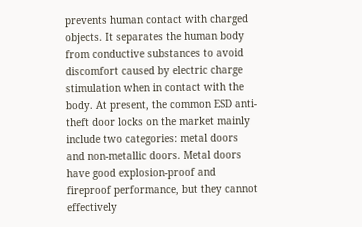prevents human contact with charged objects. It separates the human body from conductive substances to avoid discomfort caused by electric charge stimulation when in contact with the body. At present, the common ESD anti-theft door locks on the market mainly include two categories: metal doors and non-metallic doors. Metal doors have good explosion-proof and fireproof performance, but they cannot effectively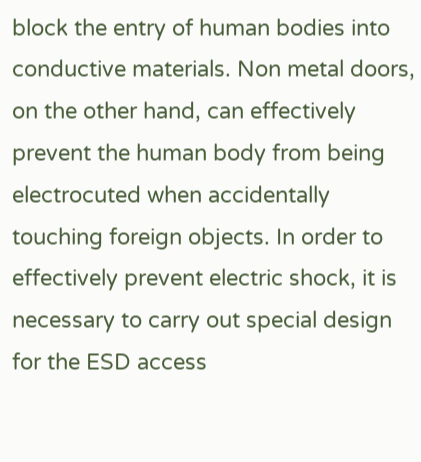block the entry of human bodies into conductive materials. Non metal doors, on the other hand, can effectively prevent the human body from being electrocuted when accidentally touching foreign objects. In order to effectively prevent electric shock, it is necessary to carry out special design for the ESD access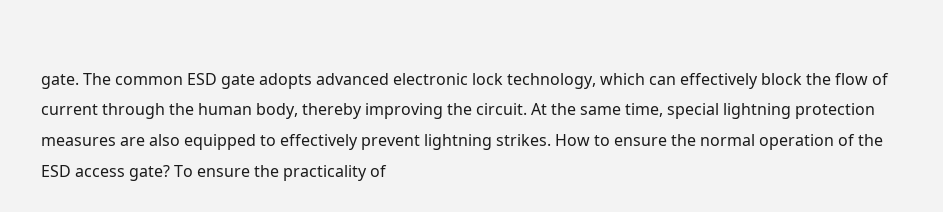gate. The common ESD gate adopts advanced electronic lock technology, which can effectively block the flow of current through the human body, thereby improving the circuit. At the same time, special lightning protection measures are also equipped to effectively prevent lightning strikes. How to ensure the normal operation of the ESD access gate? To ensure the practicality of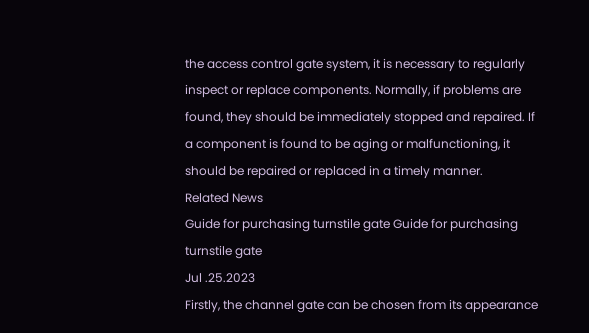the access control gate system, it is necessary to regularly inspect or replace components. Normally, if problems are found, they should be immediately stopped and repaired. If a component is found to be aging or malfunctioning, it should be repaired or replaced in a timely manner.
Related News
Guide for purchasing turnstile gate Guide for purchasing turnstile gate
Jul .25.2023
Firstly, the channel gate can be chosen from its appearance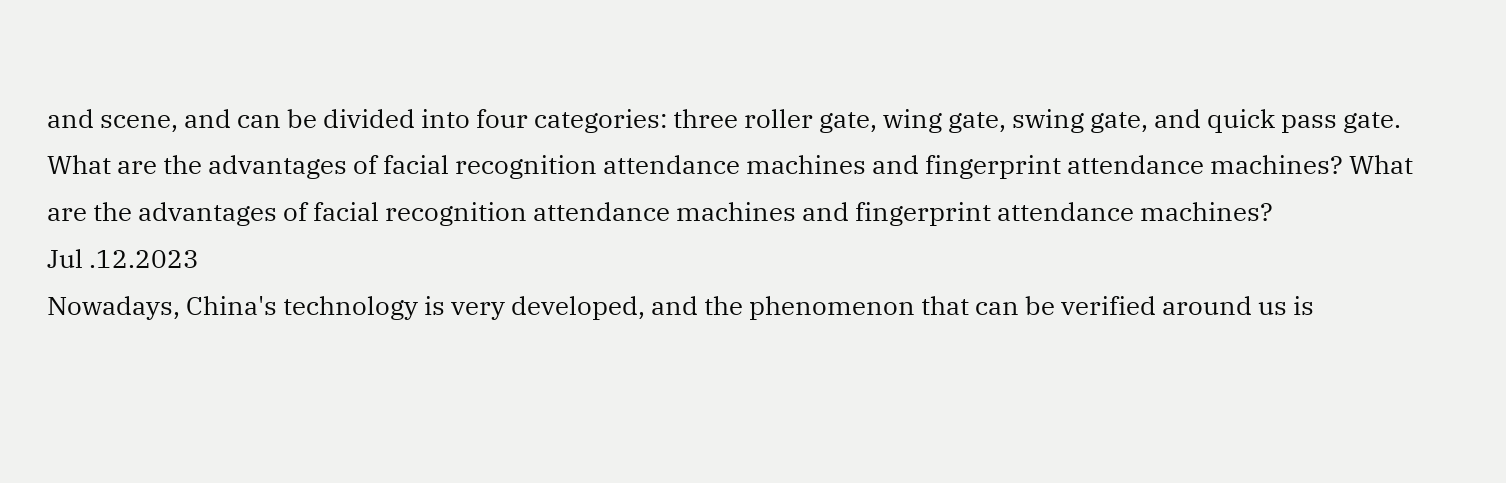and scene, and can be divided into four categories: three roller gate, wing gate, swing gate, and quick pass gate.
What are the advantages of facial recognition attendance machines and fingerprint attendance machines? What are the advantages of facial recognition attendance machines and fingerprint attendance machines?
Jul .12.2023
Nowadays, China's technology is very developed, and the phenomenon that can be verified around us is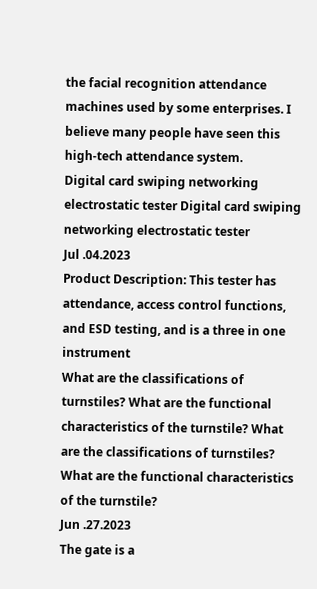the facial recognition attendance machines used by some enterprises. I believe many people have seen this high-tech attendance system.
Digital card swiping networking electrostatic tester Digital card swiping networking electrostatic tester
Jul .04.2023
Product Description: This tester has attendance, access control functions, and ESD testing, and is a three in one instrument
What are the classifications of turnstiles? What are the functional characteristics of the turnstile? What are the classifications of turnstiles? What are the functional characteristics of the turnstile?
Jun .27.2023
The gate is a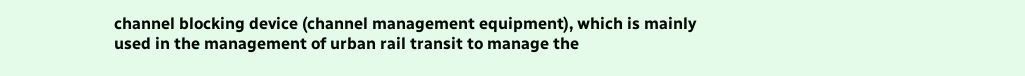channel blocking device (channel management equipment), which is mainly used in the management of urban rail transit to manage the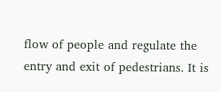flow of people and regulate the entry and exit of pedestrians. It is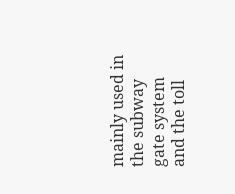mainly used in the subway gate system and the toll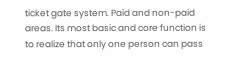ticket gate system. Paid and non-paid areas. Its most basic and core function is to realize that only one person can pass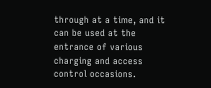through at a time, and it can be used at the entrance of various charging and access control occasions.